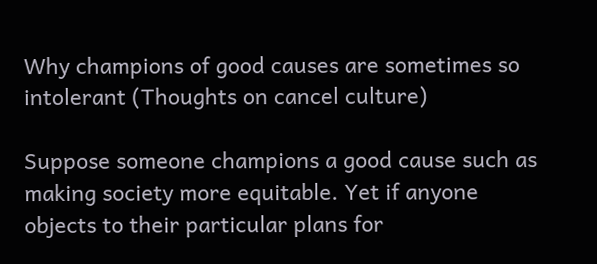Why champions of good causes are sometimes so intolerant (Thoughts on cancel culture)

Suppose someone champions a good cause such as making society more equitable. Yet if anyone objects to their particular plans for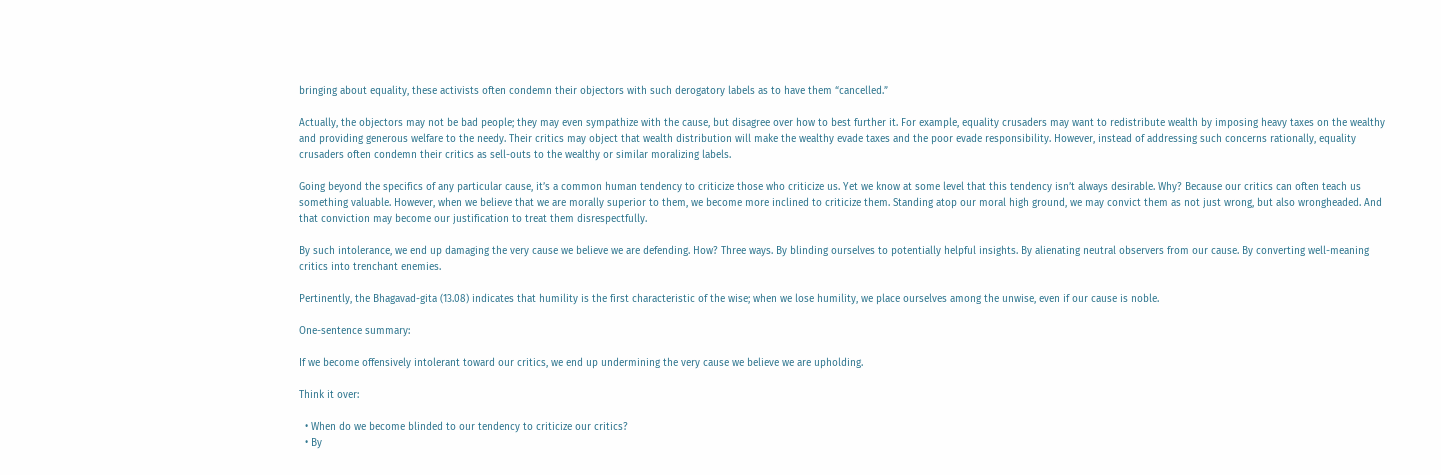bringing about equality, these activists often condemn their objectors with such derogatory labels as to have them “cancelled.”

Actually, the objectors may not be bad people; they may even sympathize with the cause, but disagree over how to best further it. For example, equality crusaders may want to redistribute wealth by imposing heavy taxes on the wealthy and providing generous welfare to the needy. Their critics may object that wealth distribution will make the wealthy evade taxes and the poor evade responsibility. However, instead of addressing such concerns rationally, equality crusaders often condemn their critics as sell-outs to the wealthy or similar moralizing labels.

Going beyond the specifics of any particular cause, it’s a common human tendency to criticize those who criticize us. Yet we know at some level that this tendency isn’t always desirable. Why? Because our critics can often teach us something valuable. However, when we believe that we are morally superior to them, we become more inclined to criticize them. Standing atop our moral high ground, we may convict them as not just wrong, but also wrongheaded. And that conviction may become our justification to treat them disrespectfully.

By such intolerance, we end up damaging the very cause we believe we are defending. How? Three ways. By blinding ourselves to potentially helpful insights. By alienating neutral observers from our cause. By converting well-meaning critics into trenchant enemies.

Pertinently, the Bhagavad-gita (13.08) indicates that humility is the first characteristic of the wise; when we lose humility, we place ourselves among the unwise, even if our cause is noble.

One-sentence summary:

If we become offensively intolerant toward our critics, we end up undermining the very cause we believe we are upholding.

Think it over:

  • When do we become blinded to our tendency to criticize our critics?
  • By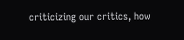criticizing our critics, how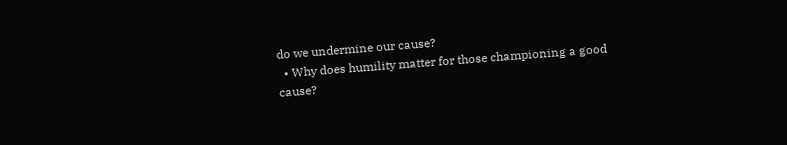do we undermine our cause?
  • Why does humility matter for those championing a good cause?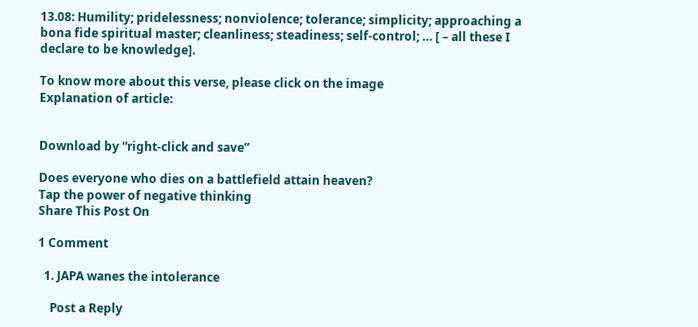13.08: Humility; pridelessness; nonviolence; tolerance; simplicity; approaching a bona fide spiritual master; cleanliness; steadiness; self-control; … [ – all these I declare to be knowledge].

To know more about this verse, please click on the image
Explanation of article:


Download by “right-click and save”

Does everyone who dies on a battlefield attain heaven?
Tap the power of negative thinking
Share This Post On

1 Comment

  1. JAPA wanes the intolerance

    Post a Reply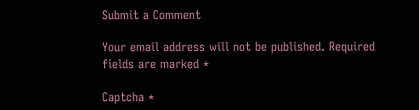Submit a Comment

Your email address will not be published. Required fields are marked *

Captcha *